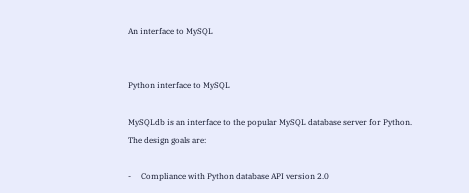An interface to MySQL


Python interface to MySQL

MySQLdb is an interface to the popular MySQL database server for Python.
The design goals are:

-     Compliance with Python database API version 2.0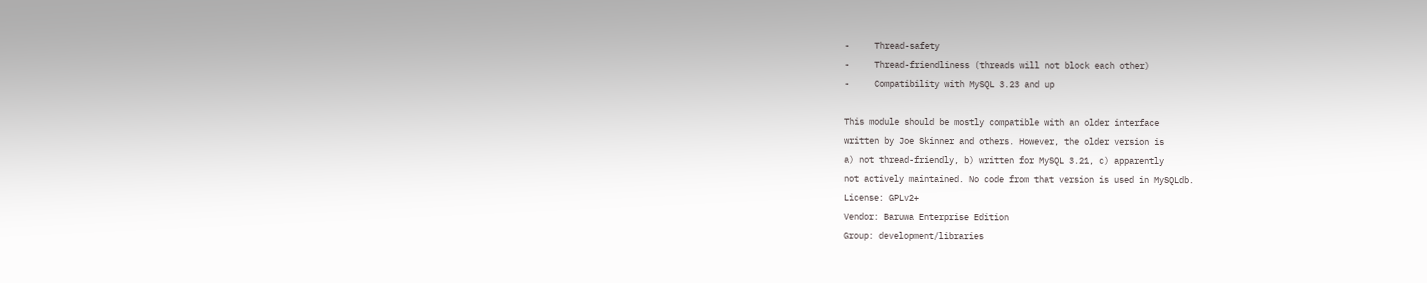-     Thread-safety
-     Thread-friendliness (threads will not block each other)
-     Compatibility with MySQL 3.23 and up

This module should be mostly compatible with an older interface
written by Joe Skinner and others. However, the older version is
a) not thread-friendly, b) written for MySQL 3.21, c) apparently
not actively maintained. No code from that version is used in MySQLdb.
License: GPLv2+
Vendor: Baruwa Enterprise Edition
Group: development/libraries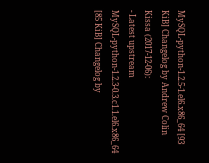MySQL-python-1.2.5-1.el6.x86_64 [93 KiB] Changelog by Andrew Colin Kissa (2017-12-06):
- Latest upstream
MySQL-python-1.2.3-0.3.c1.1.el6.x86_64 [85 KiB] Changelog by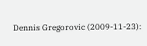Dennis Gregorovic (2009-11-23):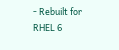- Rebuilt for RHEL 6